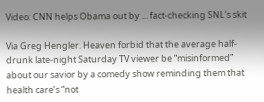Video: CNN helps Obama out by ... fact-checking SNL's skit

Via Greg Hengler. Heaven forbid that the average half-drunk late-night Saturday TV viewer be “misinformed” about our savior by a comedy show reminding them that health care’s “not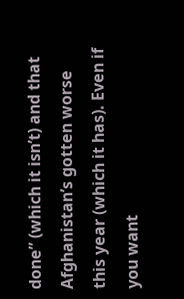done” (which it isn’t) and that Afghanistan’s gotten worse this year (which it has). Even if you want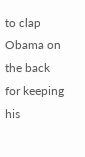to clap Obama on the back for keeping his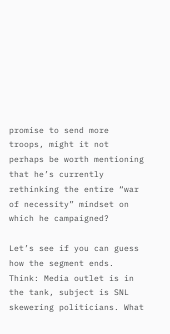promise to send more troops, might it not perhaps be worth mentioning that he’s currently rethinking the entire “war of necessity” mindset on which he campaigned?

Let’s see if you can guess how the segment ends. Think: Media outlet is in the tank, subject is SNL skewering politicians. What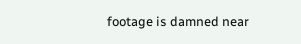footage is damned near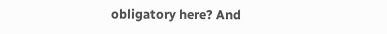obligatory here? And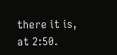there it is, at 2:50.